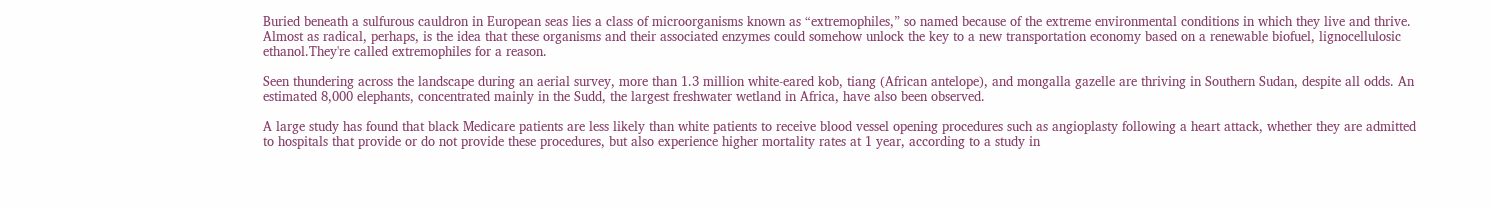Buried beneath a sulfurous cauldron in European seas lies a class of microorganisms known as “extremophiles,” so named because of the extreme environmental conditions in which they live and thrive. Almost as radical, perhaps, is the idea that these organisms and their associated enzymes could somehow unlock the key to a new transportation economy based on a renewable biofuel, lignocellulosic ethanol.They're called extremophiles for a reason.

Seen thundering across the landscape during an aerial survey, more than 1.3 million white-eared kob, tiang (African antelope), and mongalla gazelle are thriving in Southern Sudan, despite all odds. An estimated 8,000 elephants, concentrated mainly in the Sudd, the largest freshwater wetland in Africa, have also been observed.

A large study has found that black Medicare patients are less likely than white patients to receive blood vessel opening procedures such as angioplasty following a heart attack, whether they are admitted to hospitals that provide or do not provide these procedures, but also experience higher mortality rates at 1 year, according to a study in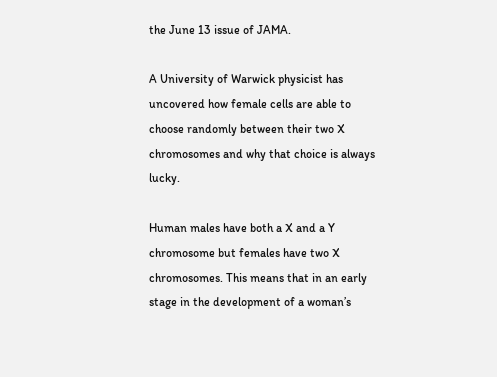the June 13 issue of JAMA.

A University of Warwick physicist has uncovered how female cells are able to choose randomly between their two X chromosomes and why that choice is always lucky.

Human males have both a X and a Y chromosome but females have two X chromosomes. This means that in an early stage in the development of a woman’s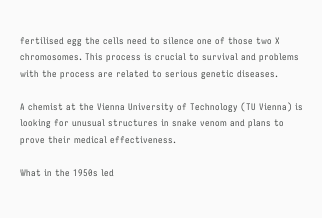fertilised egg the cells need to silence one of those two X chromosomes. This process is crucial to survival and problems with the process are related to serious genetic diseases.

A chemist at the Vienna University of Technology (TU Vienna) is looking for unusual structures in snake venom and plans to prove their medical effectiveness.

What in the 1950s led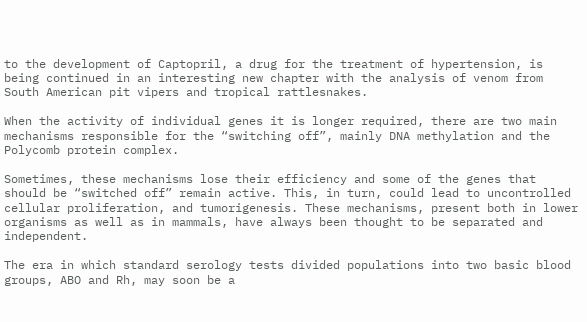to the development of Captopril, a drug for the treatment of hypertension, is being continued in an interesting new chapter with the analysis of venom from South American pit vipers and tropical rattlesnakes.

When the activity of individual genes it is longer required, there are two main mechanisms responsible for the “switching off”, mainly DNA methylation and the Polycomb protein complex.

Sometimes, these mechanisms lose their efficiency and some of the genes that should be “switched off” remain active. This, in turn, could lead to uncontrolled cellular proliferation, and tumorigenesis. These mechanisms, present both in lower organisms as well as in mammals, have always been thought to be separated and independent.

The era in which standard serology tests divided populations into two basic blood groups, ABO and Rh, may soon be a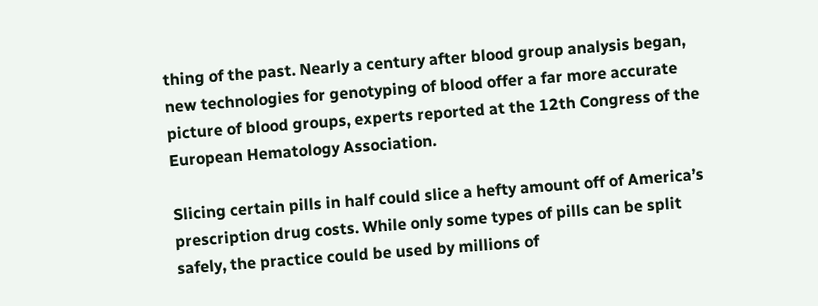thing of the past. Nearly a century after blood group analysis began, new technologies for genotyping of blood offer a far more accurate picture of blood groups, experts reported at the 12th Congress of the European Hematology Association.

Slicing certain pills in half could slice a hefty amount off of America’s prescription drug costs. While only some types of pills can be split safely, the practice could be used by millions of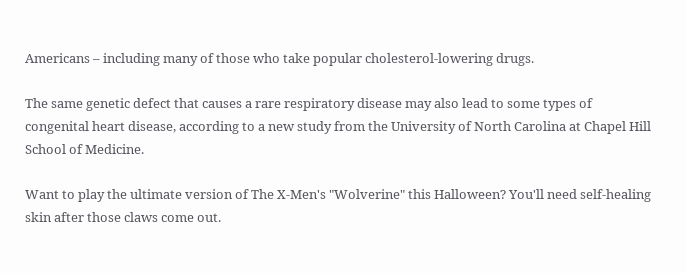Americans – including many of those who take popular cholesterol-lowering drugs.

The same genetic defect that causes a rare respiratory disease may also lead to some types of congenital heart disease, according to a new study from the University of North Carolina at Chapel Hill School of Medicine.

Want to play the ultimate version of The X-Men's "Wolverine" this Halloween? You'll need self-healing skin after those claws come out.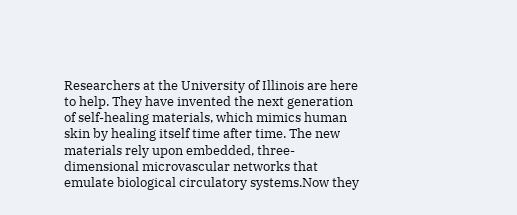Researchers at the University of Illinois are here to help. They have invented the next generation of self-healing materials, which mimics human skin by healing itself time after time. The new materials rely upon embedded, three-dimensional microvascular networks that emulate biological circulatory systems.Now they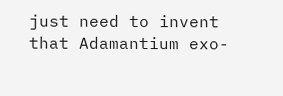just need to invent that Adamantium exo-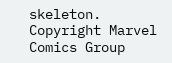skeleton. Copyright Marvel Comics Group